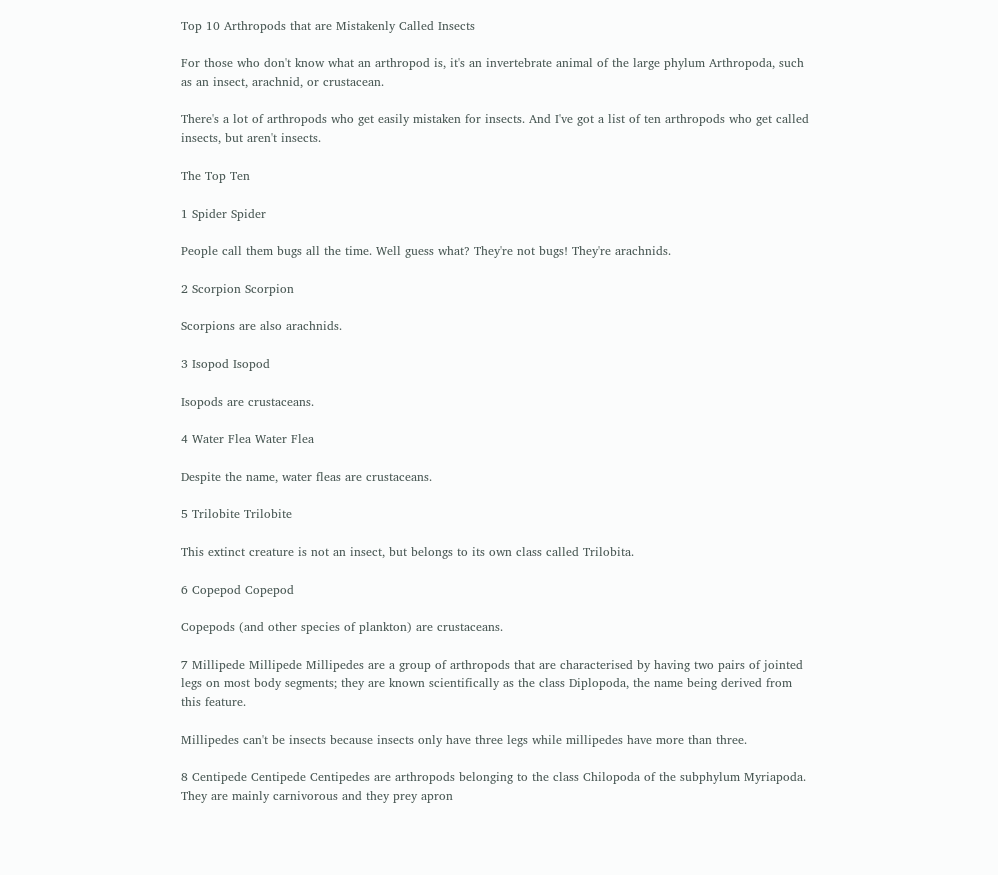Top 10 Arthropods that are Mistakenly Called Insects

For those who don't know what an arthropod is, it's an invertebrate animal of the large phylum Arthropoda, such as an insect, arachnid, or crustacean.

There's a lot of arthropods who get easily mistaken for insects. And I've got a list of ten arthropods who get called insects, but aren't insects.

The Top Ten

1 Spider Spider

People call them bugs all the time. Well guess what? They're not bugs! They're arachnids.

2 Scorpion Scorpion

Scorpions are also arachnids.

3 Isopod Isopod

Isopods are crustaceans.

4 Water Flea Water Flea

Despite the name, water fleas are crustaceans.

5 Trilobite Trilobite

This extinct creature is not an insect, but belongs to its own class called Trilobita.

6 Copepod Copepod

Copepods (and other species of plankton) are crustaceans.

7 Millipede Millipede Millipedes are a group of arthropods that are characterised by having two pairs of jointed legs on most body segments; they are known scientifically as the class Diplopoda, the name being derived from this feature.

Millipedes can't be insects because insects only have three legs while millipedes have more than three.

8 Centipede Centipede Centipedes are arthropods belonging to the class Chilopoda of the subphylum Myriapoda. They are mainly carnivorous and they prey apron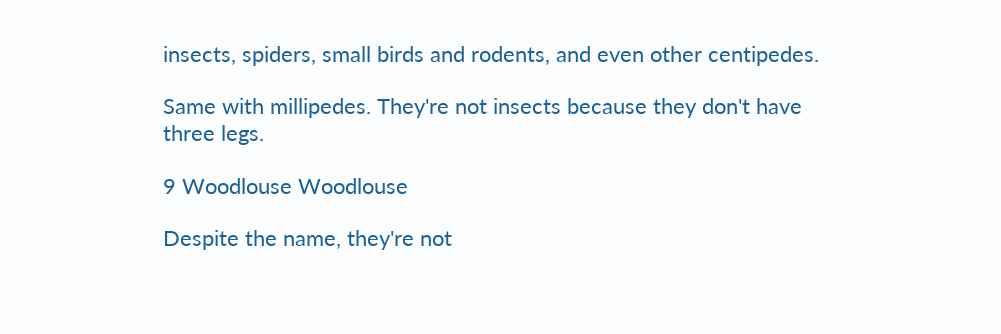insects, spiders, small birds and rodents, and even other centipedes.

Same with millipedes. They're not insects because they don't have three legs.

9 Woodlouse Woodlouse

Despite the name, they're not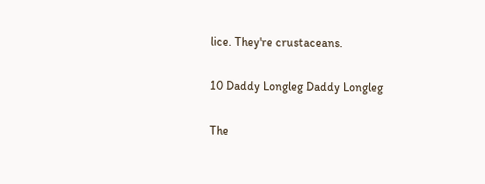lice. They're crustaceans.

10 Daddy Longleg Daddy Longleg

The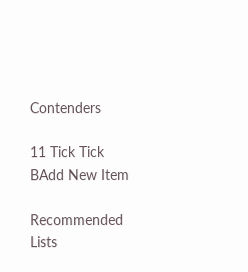Contenders

11 Tick Tick
BAdd New Item

Recommended Lists